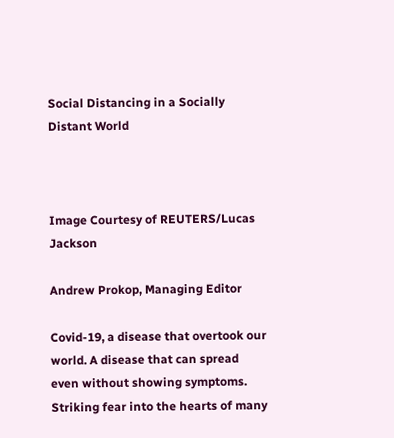Social Distancing in a Socially Distant World



Image Courtesy of REUTERS/Lucas Jackson

Andrew Prokop, Managing Editor

Covid-19, a disease that overtook our world. A disease that can spread even without showing symptoms. Striking fear into the hearts of many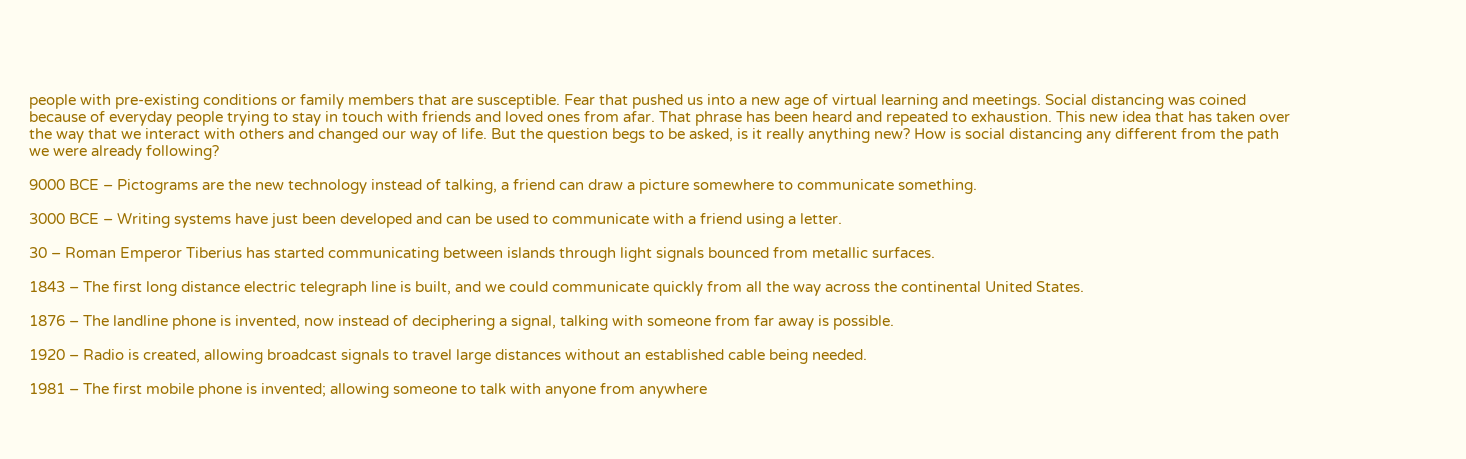people with pre-existing conditions or family members that are susceptible. Fear that pushed us into a new age of virtual learning and meetings. Social distancing was coined because of everyday people trying to stay in touch with friends and loved ones from afar. That phrase has been heard and repeated to exhaustion. This new idea that has taken over the way that we interact with others and changed our way of life. But the question begs to be asked, is it really anything new? How is social distancing any different from the path we were already following?

9000 BCE – Pictograms are the new technology instead of talking, a friend can draw a picture somewhere to communicate something.

3000 BCE – Writing systems have just been developed and can be used to communicate with a friend using a letter.

30 – Roman Emperor Tiberius has started communicating between islands through light signals bounced from metallic surfaces.

1843 – The first long distance electric telegraph line is built, and we could communicate quickly from all the way across the continental United States.

1876 – The landline phone is invented, now instead of deciphering a signal, talking with someone from far away is possible.

1920 – Radio is created, allowing broadcast signals to travel large distances without an established cable being needed.

1981 – The first mobile phone is invented; allowing someone to talk with anyone from anywhere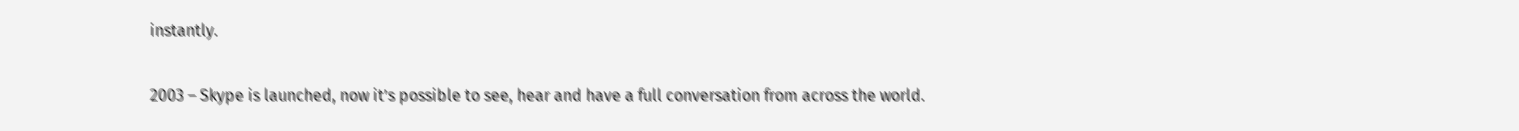instantly.

2003 – Skype is launched, now it’s possible to see, hear and have a full conversation from across the world.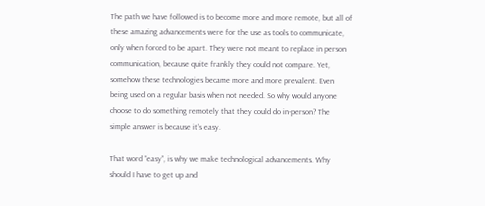The path we have followed is to become more and more remote, but all of these amazing advancements were for the use as tools to communicate, only when forced to be apart. They were not meant to replace in person communication, because quite frankly they could not compare. Yet, somehow these technologies became more and more prevalent. Even being used on a regular basis when not needed. So why would anyone choose to do something remotely that they could do in-person? The simple answer is because it’s easy.

That word “easy”, is why we make technological advancements. Why should I have to get up and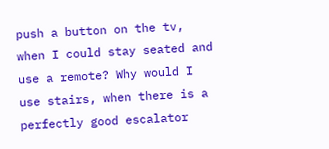push a button on the tv, when I could stay seated and use a remote? Why would I use stairs, when there is a perfectly good escalator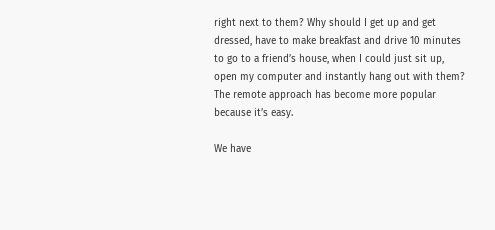right next to them? Why should I get up and get dressed, have to make breakfast and drive 10 minutes to go to a friend’s house, when I could just sit up, open my computer and instantly hang out with them? The remote approach has become more popular because it’s easy.

We have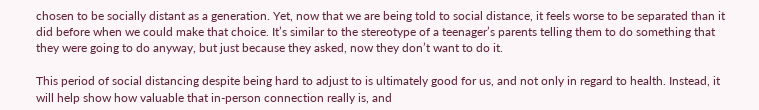chosen to be socially distant as a generation. Yet, now that we are being told to social distance, it feels worse to be separated than it did before when we could make that choice. It’s similar to the stereotype of a teenager’s parents telling them to do something that they were going to do anyway, but just because they asked, now they don’t want to do it.

This period of social distancing despite being hard to adjust to is ultimately good for us, and not only in regard to health. Instead, it will help show how valuable that in-person connection really is, and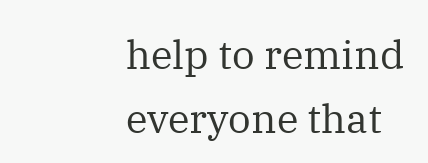help to remind everyone that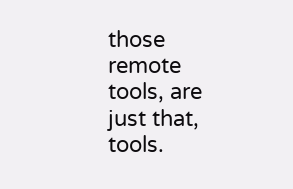those remote tools, are just that, tools.